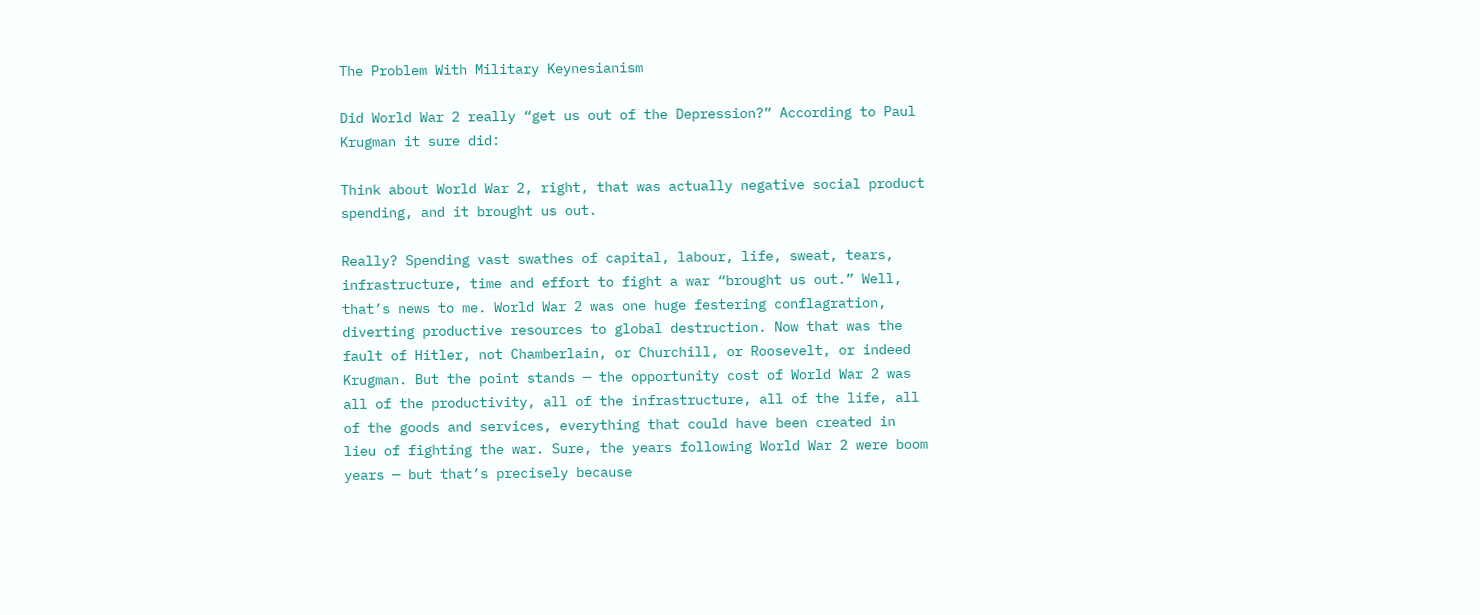The Problem With Military Keynesianism

Did World War 2 really “get us out of the Depression?” According to Paul Krugman it sure did:

Think about World War 2, right, that was actually negative social product spending, and it brought us out.

Really? Spending vast swathes of capital, labour, life, sweat, tears, infrastructure, time and effort to fight a war “brought us out.” Well, that’s news to me. World War 2 was one huge festering conflagration, diverting productive resources to global destruction. Now that was the fault of Hitler, not Chamberlain, or Churchill, or Roosevelt, or indeed Krugman. But the point stands — the opportunity cost of World War 2 was all of the productivity, all of the infrastructure, all of the life, all of the goods and services, everything that could have been created in lieu of fighting the war. Sure, the years following World War 2 were boom years — but that’s precisely because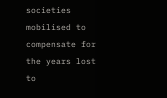societies mobilised to compensate for the years lost to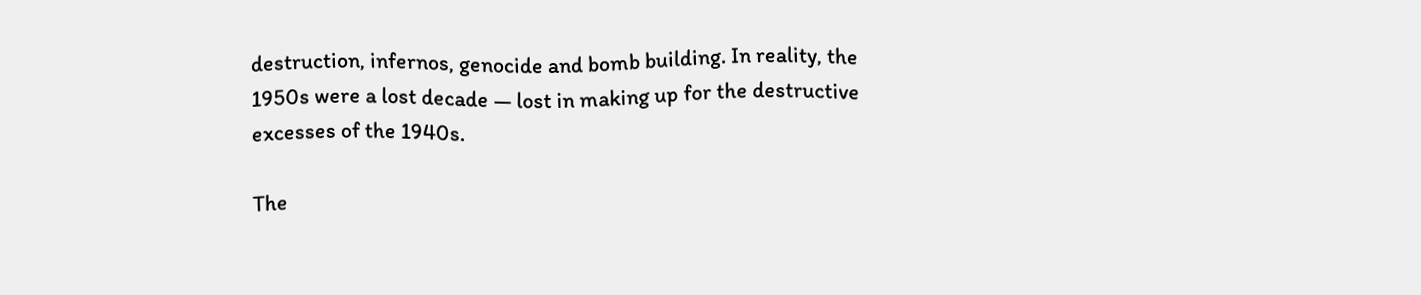destruction, infernos, genocide and bomb building. In reality, the 1950s were a lost decade — lost in making up for the destructive excesses of the 1940s.

The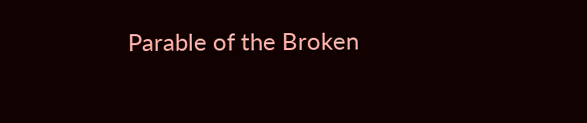Parable of the Broken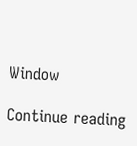Window

Continue reading